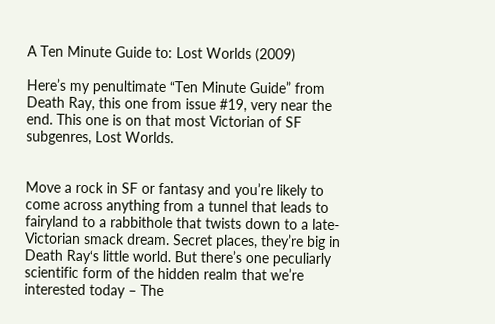A Ten Minute Guide to: Lost Worlds (2009)

Here’s my penultimate “Ten Minute Guide” from Death Ray, this one from issue #19, very near the end. This one is on that most Victorian of SF subgenres, Lost Worlds.


Move a rock in SF or fantasy and you’re likely to come across anything from a tunnel that leads to fairyland to a rabbithole that twists down to a late-Victorian smack dream. Secret places, they’re big in Death Ray‘s little world. But there’s one peculiarly scientific form of the hidden realm that we’re interested today – The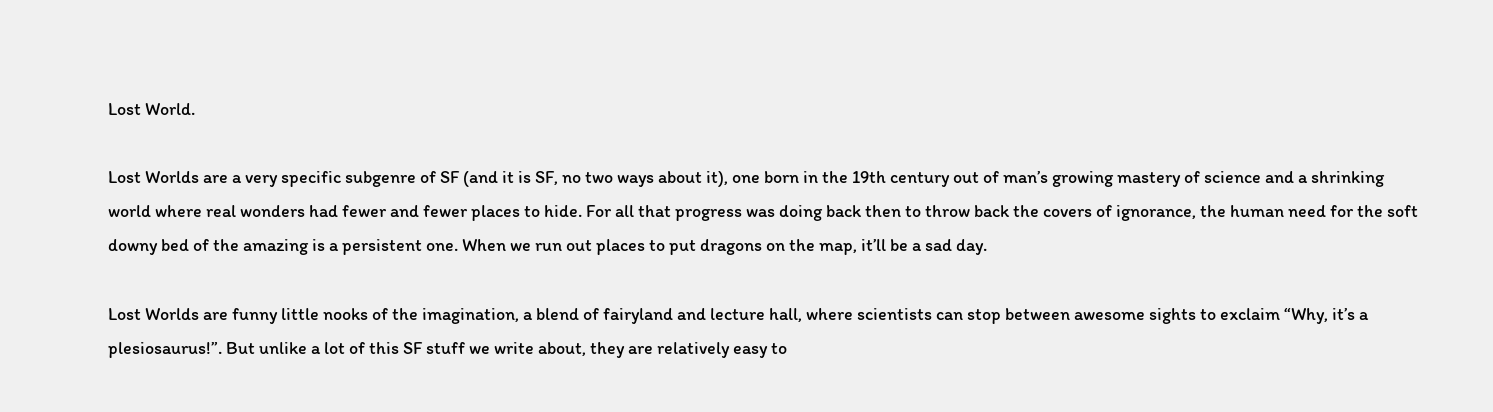Lost World.

Lost Worlds are a very specific subgenre of SF (and it is SF, no two ways about it), one born in the 19th century out of man’s growing mastery of science and a shrinking world where real wonders had fewer and fewer places to hide. For all that progress was doing back then to throw back the covers of ignorance, the human need for the soft downy bed of the amazing is a persistent one. When we run out places to put dragons on the map, it’ll be a sad day.

Lost Worlds are funny little nooks of the imagination, a blend of fairyland and lecture hall, where scientists can stop between awesome sights to exclaim “Why, it’s a plesiosaurus!”. But unlike a lot of this SF stuff we write about, they are relatively easy to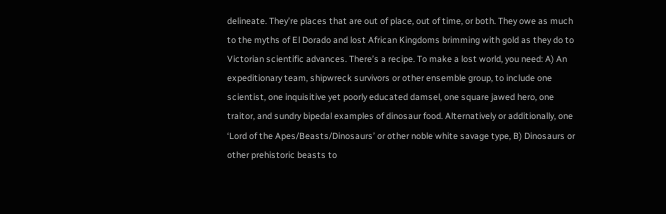delineate. They’re places that are out of place, out of time, or both. They owe as much to the myths of El Dorado and lost African Kingdoms brimming with gold as they do to Victorian scientific advances. There’s a recipe. To make a lost world, you need: A) An expeditionary team, shipwreck survivors or other ensemble group, to include one scientist, one inquisitive yet poorly educated damsel, one square jawed hero, one traitor, and sundry bipedal examples of dinosaur food. Alternatively or additionally, one ‘Lord of the Apes/Beasts/Dinosaurs’ or other noble white savage type, B) Dinosaurs or other prehistoric beasts to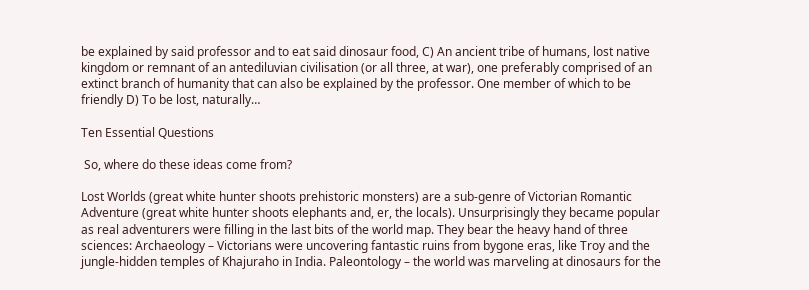be explained by said professor and to eat said dinosaur food, C) An ancient tribe of humans, lost native kingdom or remnant of an antediluvian civilisation (or all three, at war), one preferably comprised of an extinct branch of humanity that can also be explained by the professor. One member of which to be friendly D) To be lost, naturally…

Ten Essential Questions

 So, where do these ideas come from?

Lost Worlds (great white hunter shoots prehistoric monsters) are a sub-genre of Victorian Romantic Adventure (great white hunter shoots elephants and, er, the locals). Unsurprisingly they became popular as real adventurers were filling in the last bits of the world map. They bear the heavy hand of three sciences: Archaeology – Victorians were uncovering fantastic ruins from bygone eras, like Troy and the jungle-hidden temples of Khajuraho in India. Paleontology – the world was marveling at dinosaurs for the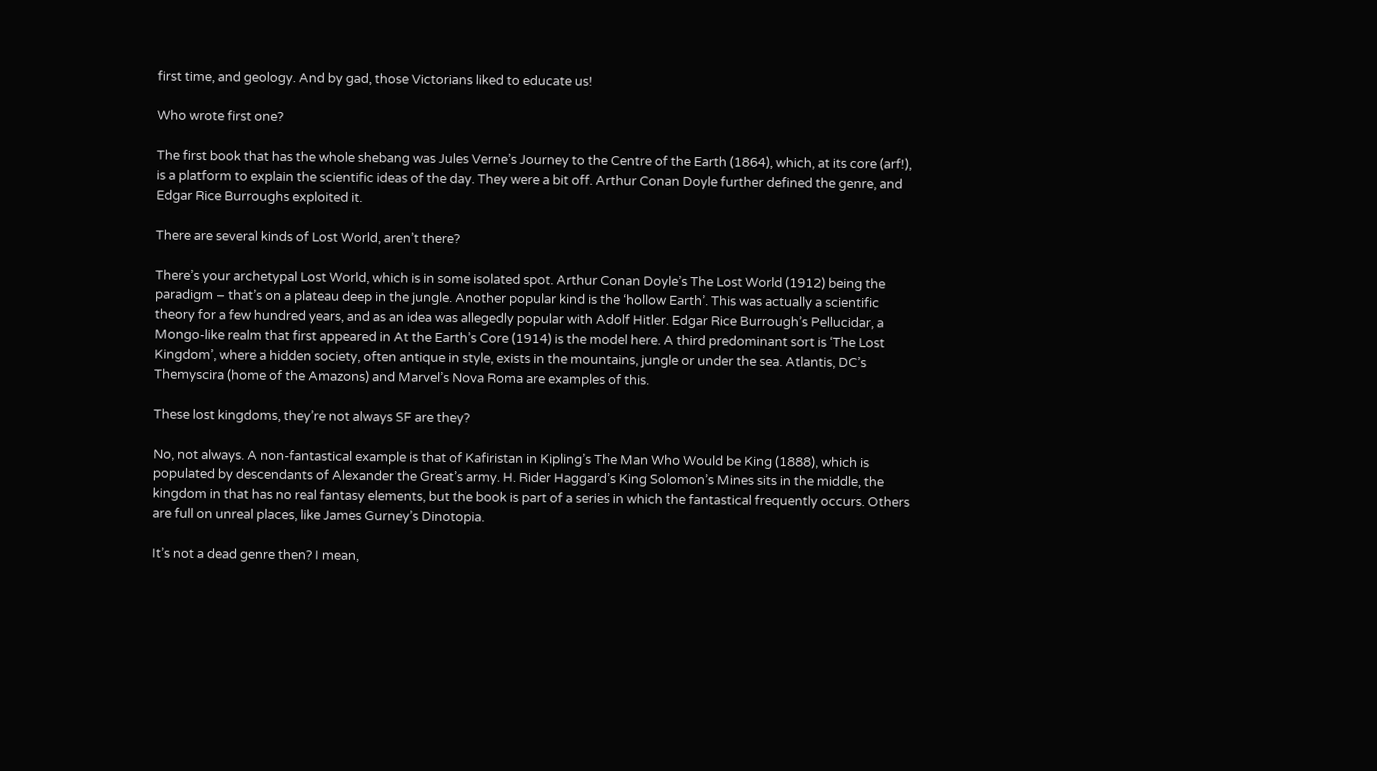first time, and geology. And by gad, those Victorians liked to educate us!

Who wrote first one?

The first book that has the whole shebang was Jules Verne’s Journey to the Centre of the Earth (1864), which, at its core (arf!), is a platform to explain the scientific ideas of the day. They were a bit off. Arthur Conan Doyle further defined the genre, and Edgar Rice Burroughs exploited it.

There are several kinds of Lost World, aren’t there?

There’s your archetypal Lost World, which is in some isolated spot. Arthur Conan Doyle’s The Lost World (1912) being the paradigm – that’s on a plateau deep in the jungle. Another popular kind is the ‘hollow Earth’. This was actually a scientific theory for a few hundred years, and as an idea was allegedly popular with Adolf Hitler. Edgar Rice Burrough’s Pellucidar, a Mongo-like realm that first appeared in At the Earth’s Core (1914) is the model here. A third predominant sort is ‘The Lost Kingdom’, where a hidden society, often antique in style, exists in the mountains, jungle or under the sea. Atlantis, DC’s Themyscira (home of the Amazons) and Marvel’s Nova Roma are examples of this.

These lost kingdoms, they’re not always SF are they?

No, not always. A non-fantastical example is that of Kafiristan in Kipling’s The Man Who Would be King (1888), which is populated by descendants of Alexander the Great’s army. H. Rider Haggard’s King Solomon’s Mines sits in the middle, the kingdom in that has no real fantasy elements, but the book is part of a series in which the fantastical frequently occurs. Others are full on unreal places, like James Gurney’s Dinotopia.

It’s not a dead genre then? I mean,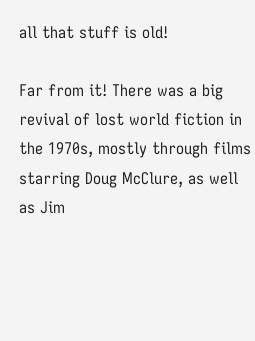all that stuff is old!

Far from it! There was a big revival of lost world fiction in the 1970s, mostly through films starring Doug McClure, as well as Jim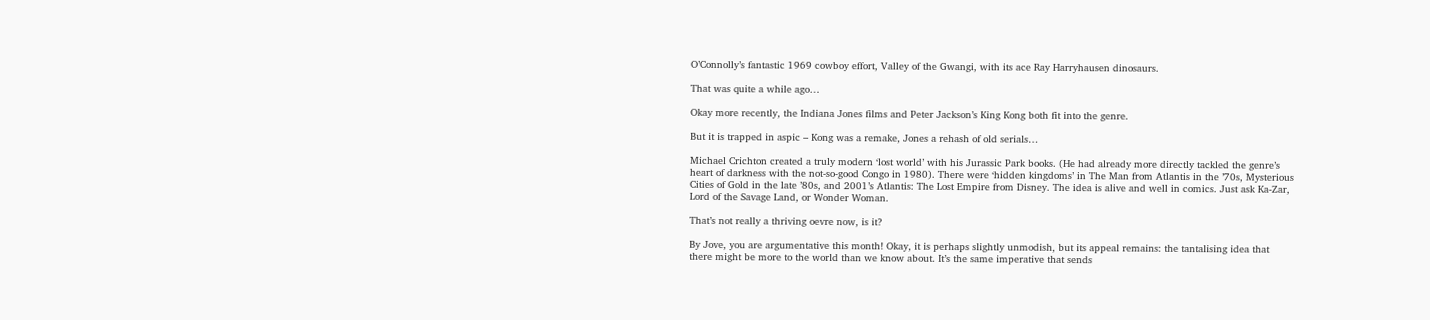O’Connolly’s fantastic 1969 cowboy effort, Valley of the Gwangi, with its ace Ray Harryhausen dinosaurs.

That was quite a while ago…

Okay more recently, the Indiana Jones films and Peter Jackson’s King Kong both fit into the genre.

But it is trapped in aspic – Kong was a remake, Jones a rehash of old serials…

Michael Crichton created a truly modern ‘lost world’ with his Jurassic Park books. (He had already more directly tackled the genre’s heart of darkness with the not-so-good Congo in 1980). There were ‘hidden kingdoms’ in The Man from Atlantis in the ’70s, Mysterious Cities of Gold in the late ’80s, and 2001’s Atlantis: The Lost Empire from Disney. The idea is alive and well in comics. Just ask Ka-Zar, Lord of the Savage Land, or Wonder Woman.

That’s not really a thriving oevre now, is it?

By Jove, you are argumentative this month! Okay, it is perhaps slightly unmodish, but its appeal remains: the tantalising idea that there might be more to the world than we know about. It’s the same imperative that sends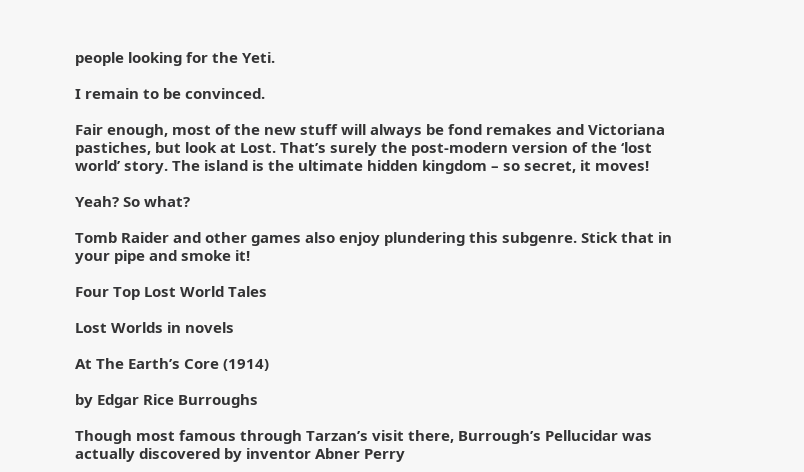people looking for the Yeti.

I remain to be convinced.

Fair enough, most of the new stuff will always be fond remakes and Victoriana pastiches, but look at Lost. That’s surely the post-modern version of the ‘lost world’ story. The island is the ultimate hidden kingdom – so secret, it moves!

Yeah? So what?

Tomb Raider and other games also enjoy plundering this subgenre. Stick that in your pipe and smoke it!

Four Top Lost World Tales

Lost Worlds in novels

At The Earth’s Core (1914)

by Edgar Rice Burroughs

Though most famous through Tarzan’s visit there, Burrough’s Pellucidar was actually discovered by inventor Abner Perry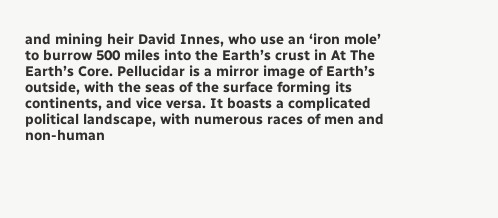and mining heir David Innes, who use an ‘iron mole’ to burrow 500 miles into the Earth’s crust in At The Earth’s Core. Pellucidar is a mirror image of Earth’s outside, with the seas of the surface forming its continents, and vice versa. It boasts a complicated political landscape, with numerous races of men and non-human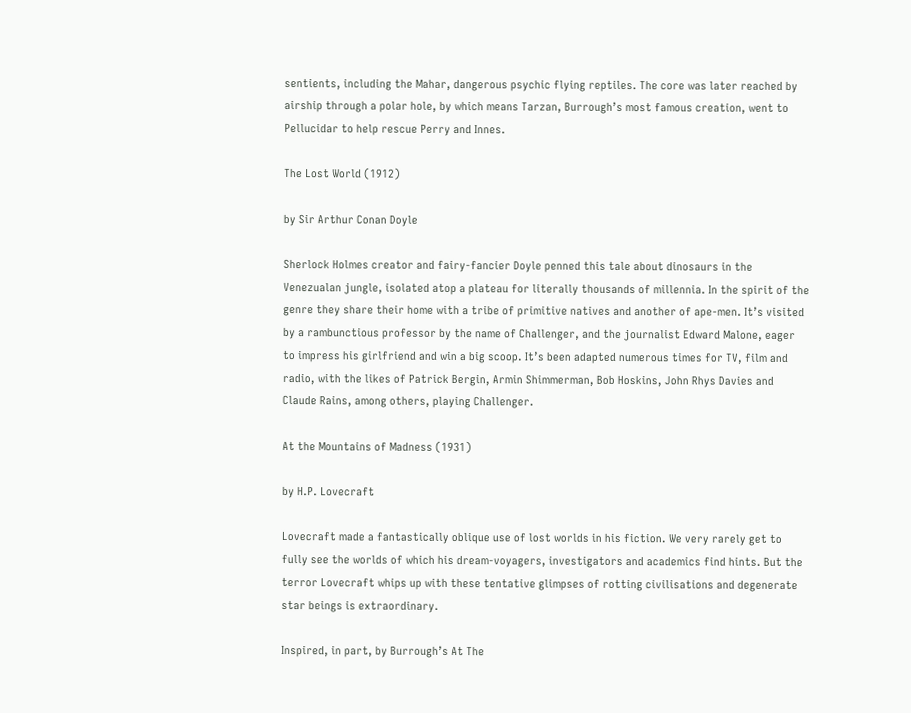sentients, including the Mahar, dangerous psychic flying reptiles. The core was later reached by airship through a polar hole, by which means Tarzan, Burrough’s most famous creation, went to Pellucidar to help rescue Perry and Innes.

The Lost World (1912)

by Sir Arthur Conan Doyle

Sherlock Holmes creator and fairy-fancier Doyle penned this tale about dinosaurs in the Venezualan jungle, isolated atop a plateau for literally thousands of millennia. In the spirit of the genre they share their home with a tribe of primitive natives and another of ape-men. It’s visited by a rambunctious professor by the name of Challenger, and the journalist Edward Malone, eager to impress his girlfriend and win a big scoop. It’s been adapted numerous times for TV, film and radio, with the likes of Patrick Bergin, Armin Shimmerman, Bob Hoskins, John Rhys Davies and Claude Rains, among others, playing Challenger.

At the Mountains of Madness (1931)

by H.P. Lovecraft

Lovecraft made a fantastically oblique use of lost worlds in his fiction. We very rarely get to fully see the worlds of which his dream-voyagers, investigators and academics find hints. But the terror Lovecraft whips up with these tentative glimpses of rotting civilisations and degenerate star beings is extraordinary.

Inspired, in part, by Burrough’s At The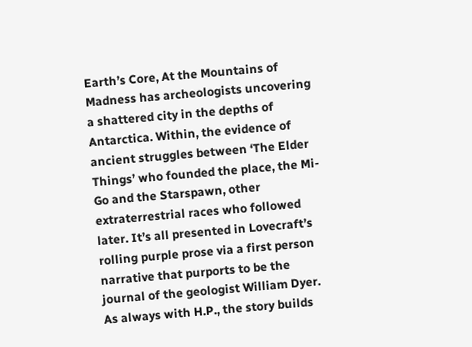Earth’s Core, At the Mountains of Madness has archeologists uncovering a shattered city in the depths of Antarctica. Within, the evidence of ancient struggles between ‘The Elder Things’ who founded the place, the Mi-Go and the Starspawn, other extraterrestrial races who followed later. It’s all presented in Lovecraft’s rolling purple prose via a first person narrative that purports to be the journal of the geologist William Dyer. As always with H.P., the story builds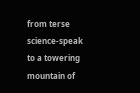from terse science-speak to a towering mountain of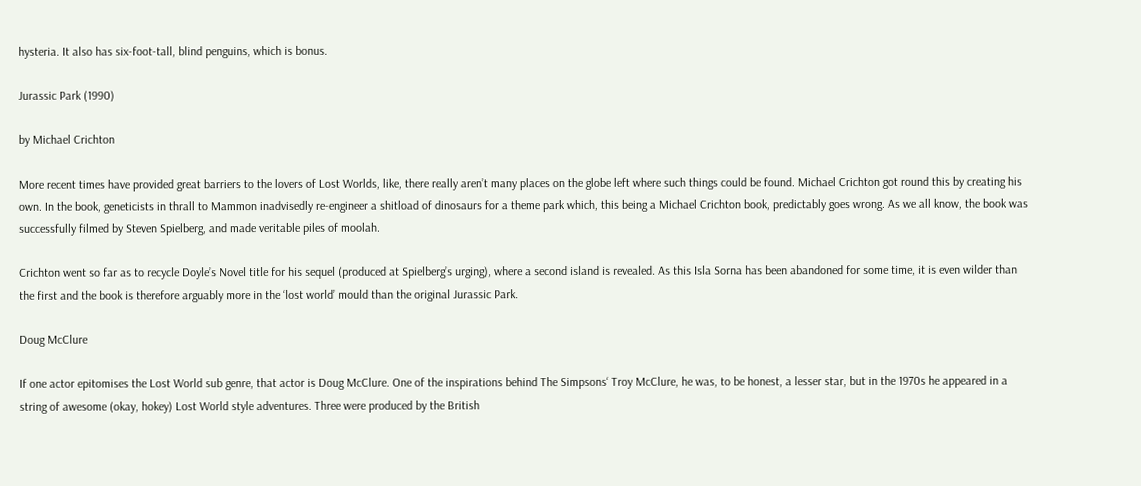hysteria. It also has six-foot-tall, blind penguins, which is bonus.

Jurassic Park (1990)

by Michael Crichton

More recent times have provided great barriers to the lovers of Lost Worlds, like, there really aren’t many places on the globe left where such things could be found. Michael Crichton got round this by creating his own. In the book, geneticists in thrall to Mammon inadvisedly re-engineer a shitload of dinosaurs for a theme park which, this being a Michael Crichton book, predictably goes wrong. As we all know, the book was successfully filmed by Steven Spielberg, and made veritable piles of moolah.

Crichton went so far as to recycle Doyle’s Novel title for his sequel (produced at Spielberg’s urging), where a second island is revealed. As this Isla Sorna has been abandoned for some time, it is even wilder than the first and the book is therefore arguably more in the ‘lost world’ mould than the original Jurassic Park.

Doug McClure

If one actor epitomises the Lost World sub genre, that actor is Doug McClure. One of the inspirations behind The Simpsons‘ Troy McClure, he was, to be honest, a lesser star, but in the 1970s he appeared in a string of awesome (okay, hokey) Lost World style adventures. Three were produced by the British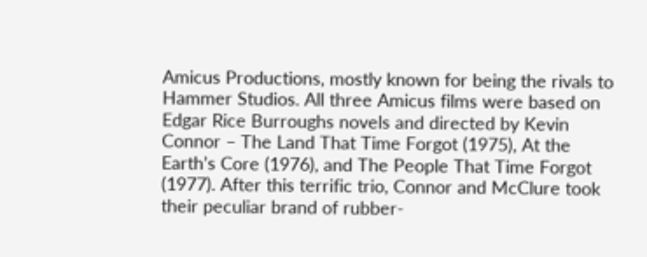Amicus Productions, mostly known for being the rivals to Hammer Studios. All three Amicus films were based on Edgar Rice Burroughs novels and directed by Kevin Connor – The Land That Time Forgot (1975), At the Earth’s Core (1976), and The People That Time Forgot (1977). After this terrific trio, Connor and McClure took their peculiar brand of rubber-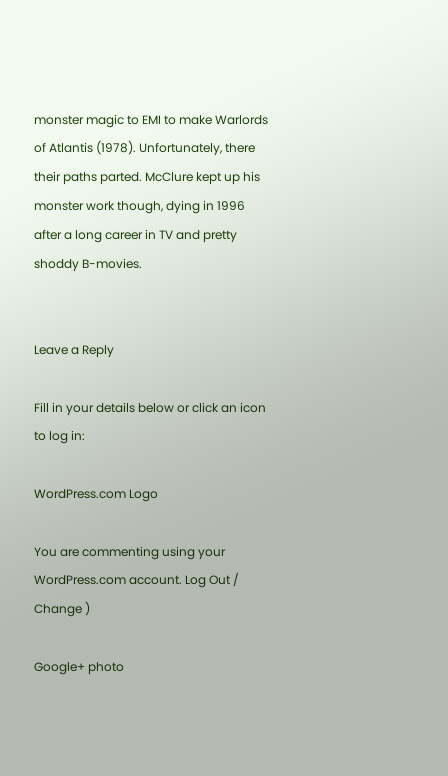monster magic to EMI to make Warlords of Atlantis (1978). Unfortunately, there their paths parted. McClure kept up his monster work though, dying in 1996 after a long career in TV and pretty shoddy B-movies.


Leave a Reply

Fill in your details below or click an icon to log in:

WordPress.com Logo

You are commenting using your WordPress.com account. Log Out /  Change )

Google+ photo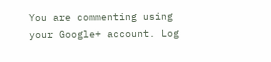You are commenting using your Google+ account. Log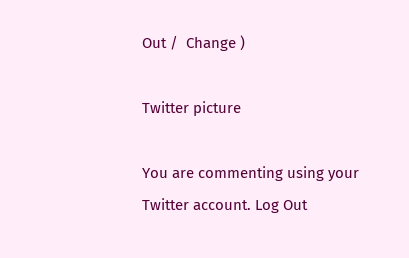Out /  Change )

Twitter picture

You are commenting using your Twitter account. Log Out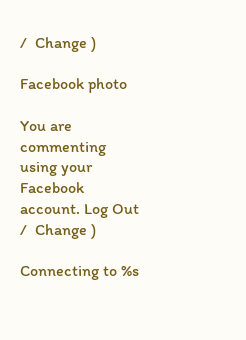/  Change )

Facebook photo

You are commenting using your Facebook account. Log Out /  Change )

Connecting to %s